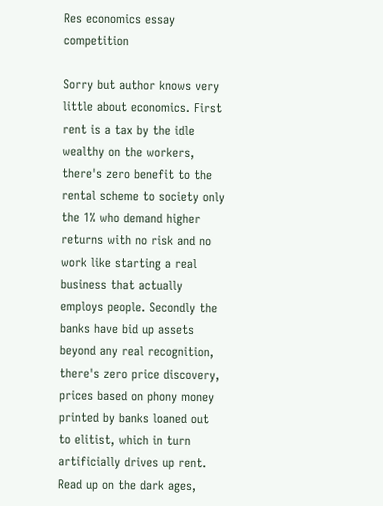Res economics essay competition

Sorry but author knows very little about economics. First rent is a tax by the idle wealthy on the workers, there's zero benefit to the rental scheme to society only the 1% who demand higher returns with no risk and no work like starting a real business that actually employs people. Secondly the banks have bid up assets beyond any real recognition, there's zero price discovery, prices based on phony money printed by banks loaned out to elitist, which in turn artificially drives up rent. Read up on the dark ages,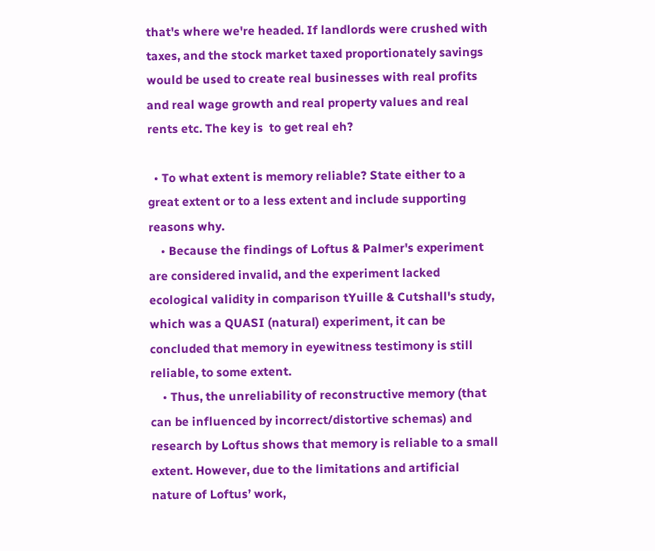that's where we're headed. If landlords were crushed with taxes, and the stock market taxed proportionately savings would be used to create real businesses with real profits and real wage growth and real property values and real rents etc. The key is  to get real eh?

  • To what extent is memory reliable? State either to a great extent or to a less extent and include supporting reasons why.
    • Because the findings of Loftus & Palmer's experiment are considered invalid, and the experiment lacked ecological validity in comparison tYuille & Cutshall's study, which was a QUASI (natural) experiment, it can be concluded that memory in eyewitness testimony is still reliable, to some extent.
    • Thus, the unreliability of reconstructive memory (that can be influenced by incorrect/distortive schemas) and research by Loftus shows that memory is reliable to a small extent. However, due to the limitations and artificial nature of Loftus’ work,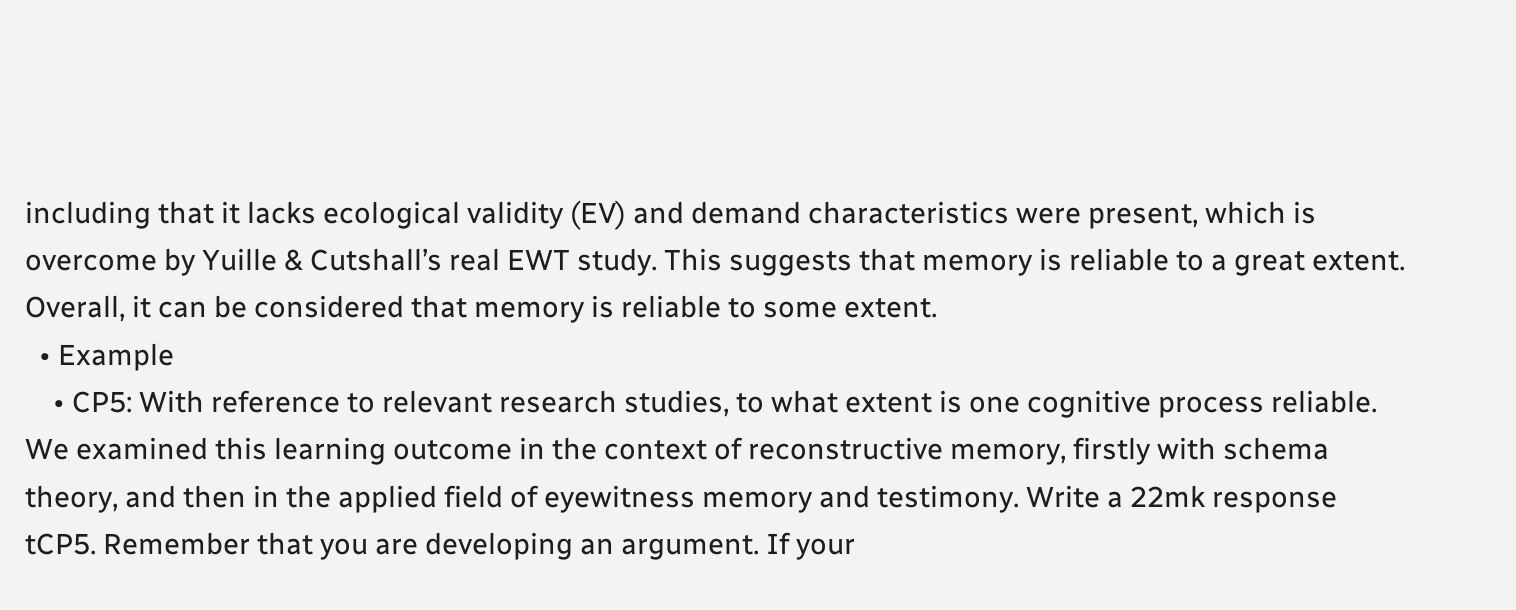including that it lacks ecological validity (EV) and demand characteristics were present, which is overcome by Yuille & Cutshall’s real EWT study. This suggests that memory is reliable to a great extent. Overall, it can be considered that memory is reliable to some extent.
  • Example
    • CP5: With reference to relevant research studies, to what extent is one cognitive process reliable.  We examined this learning outcome in the context of reconstructive memory, firstly with schema theory, and then in the applied field of eyewitness memory and testimony. Write a 22mk response tCP5. Remember that you are developing an argument. If your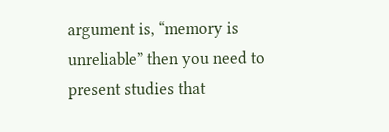argument is, “memory is unreliable” then you need to present studies that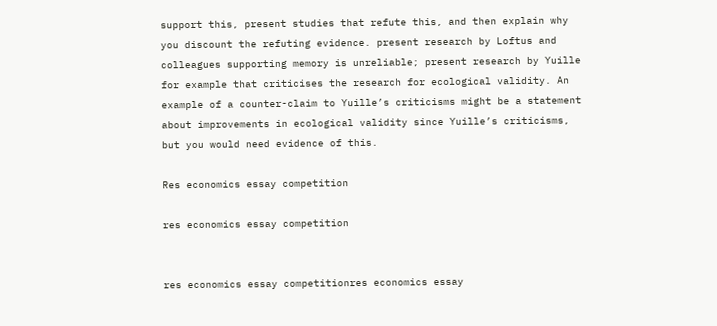support this, present studies that refute this, and then explain why you discount the refuting evidence. present research by Loftus and colleagues supporting memory is unreliable; present research by Yuille for example that criticises the research for ecological validity. An example of a counter-claim to Yuille’s criticisms might be a statement about improvements in ecological validity since Yuille’s criticisms, but you would need evidence of this.

Res economics essay competition

res economics essay competition


res economics essay competitionres economics essay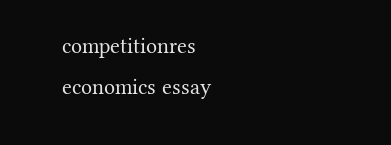competitionres economics essay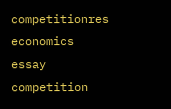competitionres economics essay competition